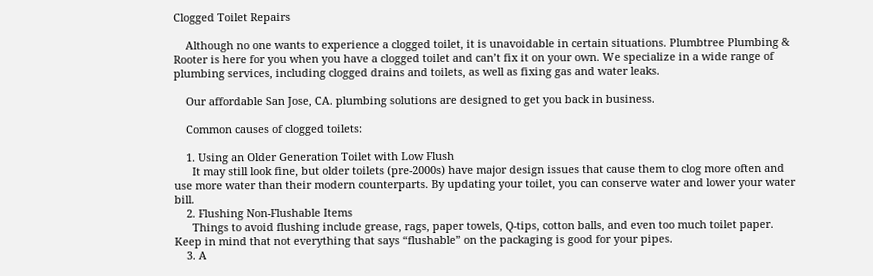Clogged Toilet Repairs

    Although no one wants to experience a clogged toilet, it is unavoidable in certain situations. Plumbtree Plumbing & Rooter is here for you when you have a clogged toilet and can’t fix it on your own. We specialize in a wide range of plumbing services, including clogged drains and toilets, as well as fixing gas and water leaks.

    Our affordable San Jose, CA. plumbing solutions are designed to get you back in business.

    Common causes of clogged toilets:

    1. Using an Older Generation Toilet with Low Flush
      It may still look fine, but older toilets (pre-2000s) have major design issues that cause them to clog more often and use more water than their modern counterparts. By updating your toilet, you can conserve water and lower your water bill.
    2. Flushing Non-Flushable Items
      Things to avoid flushing include grease, rags, paper towels, Q-tips, cotton balls, and even too much toilet paper. Keep in mind that not everything that says “flushable” on the packaging is good for your pipes.
    3. A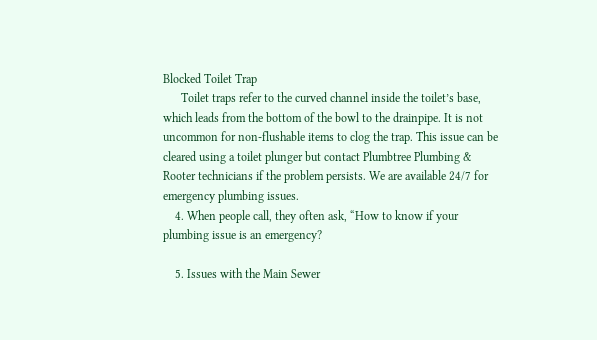Blocked Toilet Trap
      Toilet traps refer to the curved channel inside the toilet’s base, which leads from the bottom of the bowl to the drainpipe. It is not uncommon for non-flushable items to clog the trap. This issue can be cleared using a toilet plunger but contact Plumbtree Plumbing & Rooter technicians if the problem persists. We are available 24/7 for emergency plumbing issues.
    4. When people call, they often ask, “How to know if your plumbing issue is an emergency?

    5. Issues with the Main Sewer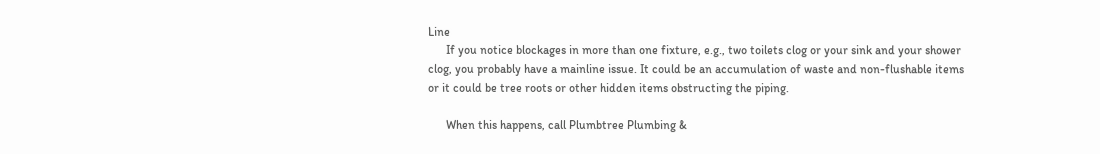Line
      If you notice blockages in more than one fixture, e.g., two toilets clog or your sink and your shower clog, you probably have a mainline issue. It could be an accumulation of waste and non-flushable items or it could be tree roots or other hidden items obstructing the piping.

      When this happens, call Plumbtree Plumbing &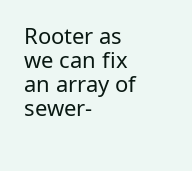Rooter as we can fix an array of sewer-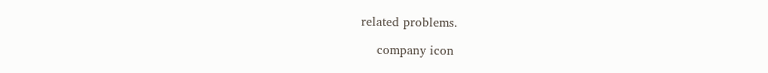related problems.

    company icon